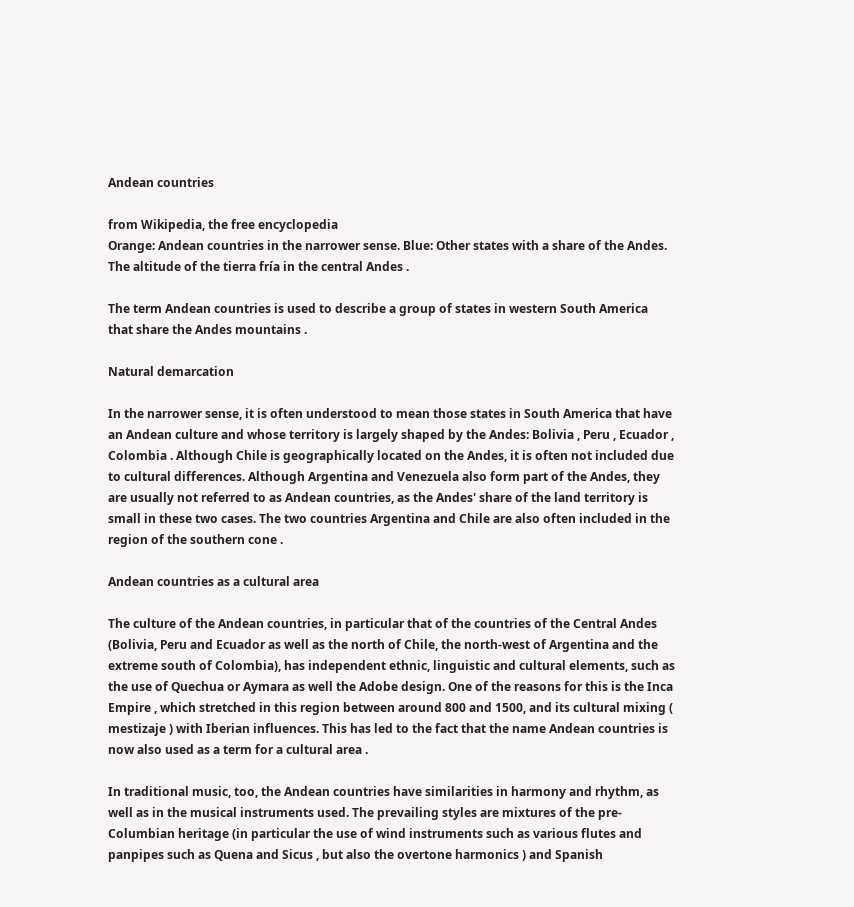Andean countries

from Wikipedia, the free encyclopedia
Orange: Andean countries in the narrower sense. Blue: Other states with a share of the Andes.
The altitude of the tierra fría in the central Andes .

The term Andean countries is used to describe a group of states in western South America that share the Andes mountains .

Natural demarcation

In the narrower sense, it is often understood to mean those states in South America that have an Andean culture and whose territory is largely shaped by the Andes: Bolivia , Peru , Ecuador , Colombia . Although Chile is geographically located on the Andes, it is often not included due to cultural differences. Although Argentina and Venezuela also form part of the Andes, they are usually not referred to as Andean countries, as the Andes' share of the land territory is small in these two cases. The two countries Argentina and Chile are also often included in the region of the southern cone .

Andean countries as a cultural area

The culture of the Andean countries, in particular that of the countries of the Central Andes (Bolivia, Peru and Ecuador as well as the north of Chile, the north-west of Argentina and the extreme south of Colombia), has independent ethnic, linguistic and cultural elements, such as the use of Quechua or Aymara as well the Adobe design. One of the reasons for this is the Inca Empire , which stretched in this region between around 800 and 1500, and its cultural mixing ( mestizaje ) with Iberian influences. This has led to the fact that the name Andean countries is now also used as a term for a cultural area .

In traditional music, too, the Andean countries have similarities in harmony and rhythm, as well as in the musical instruments used. The prevailing styles are mixtures of the pre-Columbian heritage (in particular the use of wind instruments such as various flutes and panpipes such as Quena and Sicus , but also the overtone harmonics ) and Spanish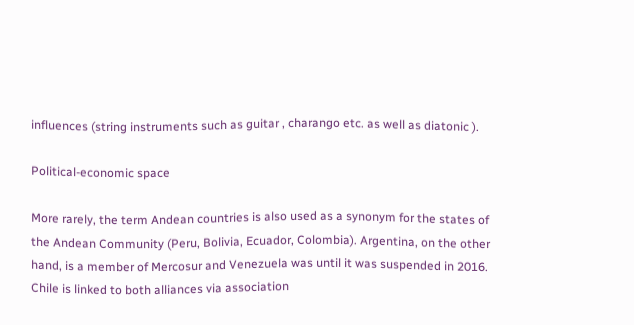influences (string instruments such as guitar , charango etc. as well as diatonic ).

Political-economic space

More rarely, the term Andean countries is also used as a synonym for the states of the Andean Community (Peru, Bolivia, Ecuador, Colombia). Argentina, on the other hand, is a member of Mercosur and Venezuela was until it was suspended in 2016. Chile is linked to both alliances via association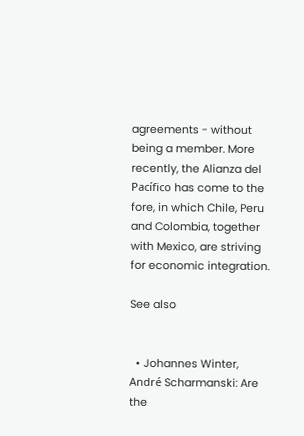agreements - without being a member. More recently, the Alianza del Pacífico has come to the fore, in which Chile, Peru and Colombia, together with Mexico, are striving for economic integration.

See also


  • Johannes Winter, André Scharmanski: Are the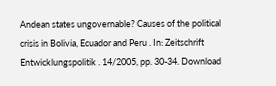Andean states ungovernable? Causes of the political crisis in Bolivia, Ecuador and Peru . In: Zeitschrift Entwicklungspolitik . 14/2005, pp. 30-34. Download